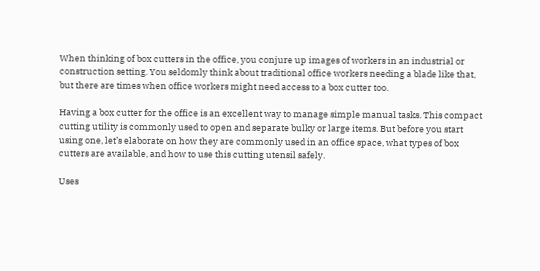When thinking of box cutters in the office, you conjure up images of workers in an industrial or construction setting. You seldomly think about traditional office workers needing a blade like that, but there are times when office workers might need access to a box cutter too.

Having a box cutter for the office is an excellent way to manage simple manual tasks. This compact cutting utility is commonly used to open and separate bulky or large items. But before you start using one, let’s elaborate on how they are commonly used in an office space, what types of box cutters are available, and how to use this cutting utensil safely.

Uses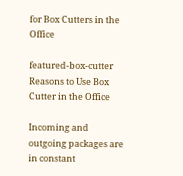for Box Cutters in the Office

featured-box-cutter Reasons to Use Box Cutter in the Office

Incoming and outgoing packages are in constant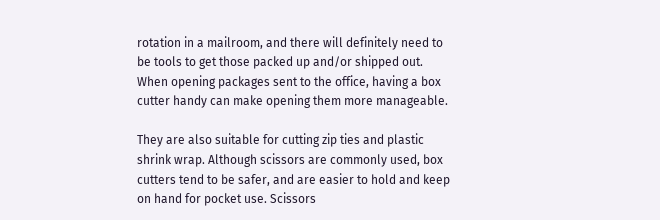rotation in a mailroom, and there will definitely need to be tools to get those packed up and/or shipped out. When opening packages sent to the office, having a box cutter handy can make opening them more manageable.

They are also suitable for cutting zip ties and plastic shrink wrap. Although scissors are commonly used, box cutters tend to be safer, and are easier to hold and keep on hand for pocket use. Scissors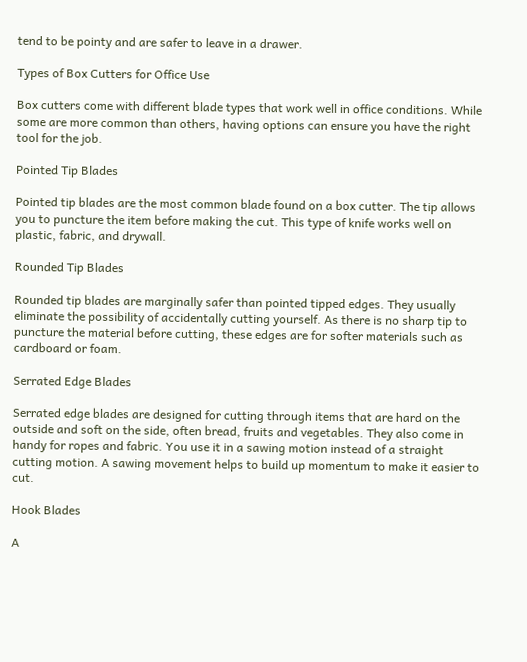tend to be pointy and are safer to leave in a drawer.

Types of Box Cutters for Office Use

Box cutters come with different blade types that work well in office conditions. While some are more common than others, having options can ensure you have the right tool for the job.

Pointed Tip Blades

Pointed tip blades are the most common blade found on a box cutter. The tip allows you to puncture the item before making the cut. This type of knife works well on plastic, fabric, and drywall.

Rounded Tip Blades

Rounded tip blades are marginally safer than pointed tipped edges. They usually eliminate the possibility of accidentally cutting yourself. As there is no sharp tip to puncture the material before cutting, these edges are for softer materials such as cardboard or foam.

Serrated Edge Blades

Serrated edge blades are designed for cutting through items that are hard on the outside and soft on the side, often bread, fruits and vegetables. They also come in handy for ropes and fabric. You use it in a sawing motion instead of a straight cutting motion. A sawing movement helps to build up momentum to make it easier to cut.

Hook Blades

A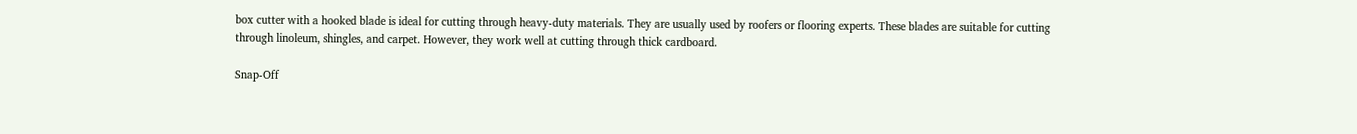box cutter with a hooked blade is ideal for cutting through heavy-duty materials. They are usually used by roofers or flooring experts. These blades are suitable for cutting through linoleum, shingles, and carpet. However, they work well at cutting through thick cardboard.

Snap-Off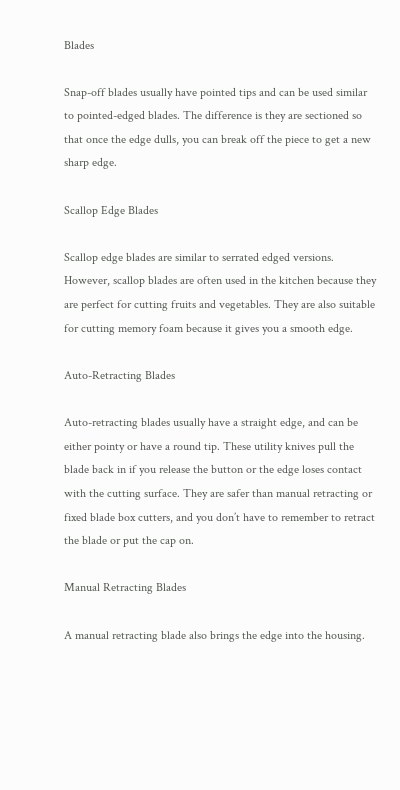Blades

Snap-off blades usually have pointed tips and can be used similar to pointed-edged blades. The difference is they are sectioned so that once the edge dulls, you can break off the piece to get a new sharp edge.

Scallop Edge Blades

Scallop edge blades are similar to serrated edged versions. However, scallop blades are often used in the kitchen because they are perfect for cutting fruits and vegetables. They are also suitable for cutting memory foam because it gives you a smooth edge.

Auto-Retracting Blades

Auto-retracting blades usually have a straight edge, and can be either pointy or have a round tip. These utility knives pull the blade back in if you release the button or the edge loses contact with the cutting surface. They are safer than manual retracting or fixed blade box cutters, and you don’t have to remember to retract the blade or put the cap on.

Manual Retracting Blades

A manual retracting blade also brings the edge into the housing.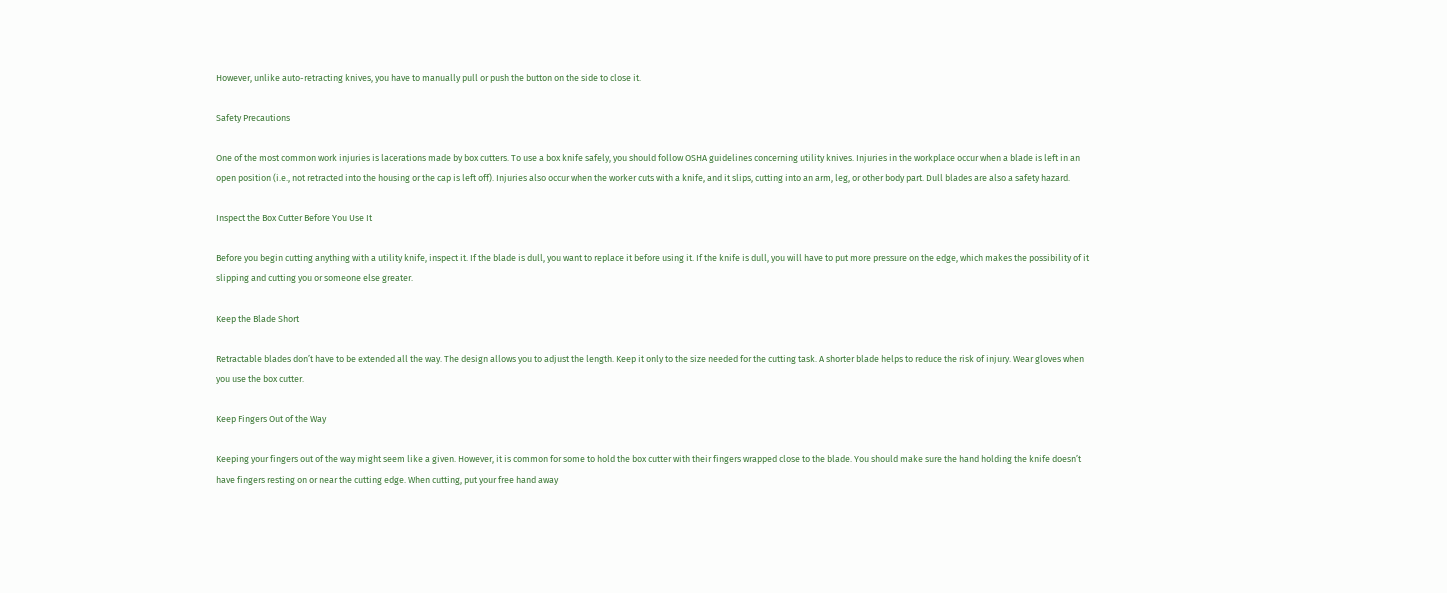However, unlike auto-retracting knives, you have to manually pull or push the button on the side to close it.

Safety Precautions

One of the most common work injuries is lacerations made by box cutters. To use a box knife safely, you should follow OSHA guidelines concerning utility knives. Injuries in the workplace occur when a blade is left in an open position (i.e., not retracted into the housing or the cap is left off). Injuries also occur when the worker cuts with a knife, and it slips, cutting into an arm, leg, or other body part. Dull blades are also a safety hazard.

Inspect the Box Cutter Before You Use It

Before you begin cutting anything with a utility knife, inspect it. If the blade is dull, you want to replace it before using it. If the knife is dull, you will have to put more pressure on the edge, which makes the possibility of it slipping and cutting you or someone else greater.

Keep the Blade Short

Retractable blades don’t have to be extended all the way. The design allows you to adjust the length. Keep it only to the size needed for the cutting task. A shorter blade helps to reduce the risk of injury. Wear gloves when you use the box cutter.

Keep Fingers Out of the Way

Keeping your fingers out of the way might seem like a given. However, it is common for some to hold the box cutter with their fingers wrapped close to the blade. You should make sure the hand holding the knife doesn’t have fingers resting on or near the cutting edge. When cutting, put your free hand away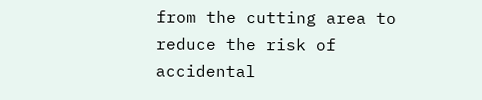from the cutting area to reduce the risk of accidental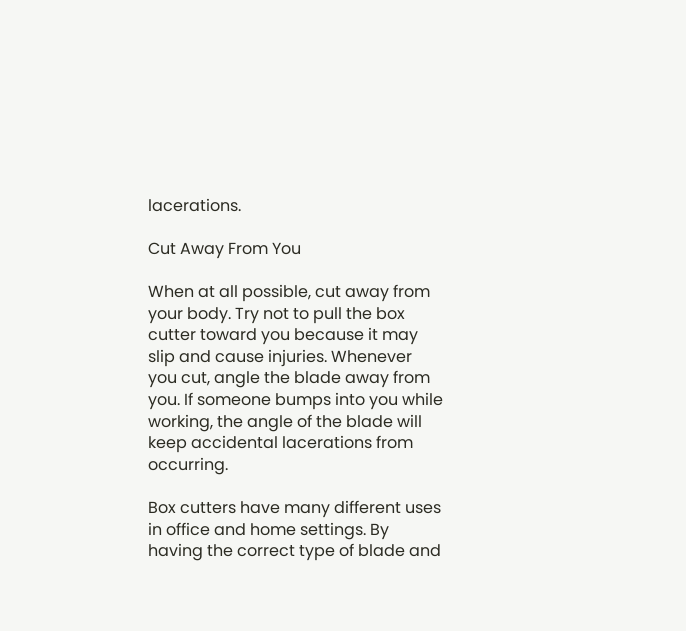lacerations.

Cut Away From You

When at all possible, cut away from your body. Try not to pull the box cutter toward you because it may slip and cause injuries. Whenever you cut, angle the blade away from you. If someone bumps into you while working, the angle of the blade will keep accidental lacerations from occurring.

Box cutters have many different uses in office and home settings. By having the correct type of blade and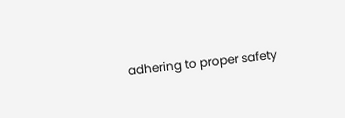adhering to proper safety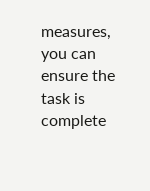measures, you can ensure the task is complete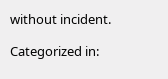without incident.

Categorized in: